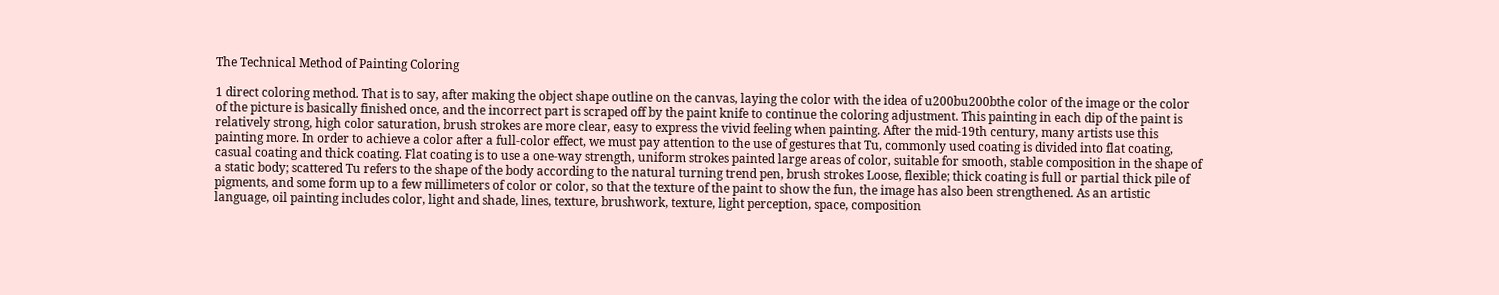The Technical Method of Painting Coloring

1 direct coloring method. That is to say, after making the object shape outline on the canvas, laying the color with the idea of u200bu200bthe color of the image or the color of the picture is basically finished once, and the incorrect part is scraped off by the paint knife to continue the coloring adjustment. This painting in each dip of the paint is relatively strong, high color saturation, brush strokes are more clear, easy to express the vivid feeling when painting. After the mid-19th century, many artists use this painting more. In order to achieve a color after a full-color effect, we must pay attention to the use of gestures that Tu, commonly used coating is divided into flat coating, casual coating and thick coating. Flat coating is to use a one-way strength, uniform strokes painted large areas of color, suitable for smooth, stable composition in the shape of a static body; scattered Tu refers to the shape of the body according to the natural turning trend pen, brush strokes Loose, flexible; thick coating is full or partial thick pile of pigments, and some form up to a few millimeters of color or color, so that the texture of the paint to show the fun, the image has also been strengthened. As an artistic language, oil painting includes color, light and shade, lines, texture, brushwork, texture, light perception, space, composition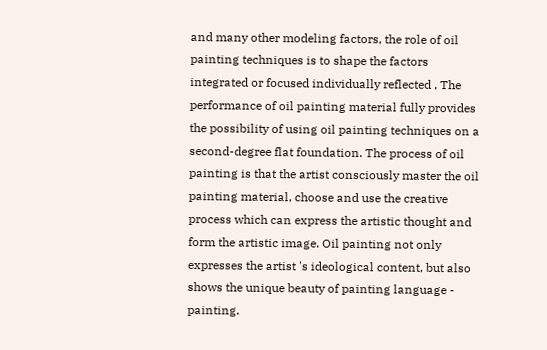and many other modeling factors, the role of oil painting techniques is to shape the factors integrated or focused individually reflected , The performance of oil painting material fully provides the possibility of using oil painting techniques on a second-degree flat foundation. The process of oil painting is that the artist consciously master the oil painting material, choose and use the creative process which can express the artistic thought and form the artistic image. Oil painting not only expresses the artist 's ideological content, but also shows the unique beauty of painting language - painting.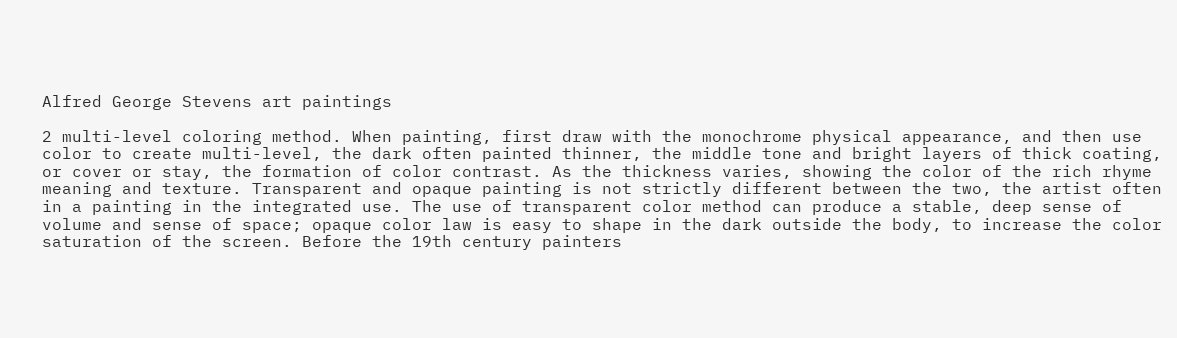Alfred George Stevens art paintings

2 multi-level coloring method. When painting, first draw with the monochrome physical appearance, and then use color to create multi-level, the dark often painted thinner, the middle tone and bright layers of thick coating, or cover or stay, the formation of color contrast. As the thickness varies, showing the color of the rich rhyme meaning and texture. Transparent and opaque painting is not strictly different between the two, the artist often in a painting in the integrated use. The use of transparent color method can produce a stable, deep sense of volume and sense of space; opaque color law is easy to shape in the dark outside the body, to increase the color saturation of the screen. Before the 19th century painters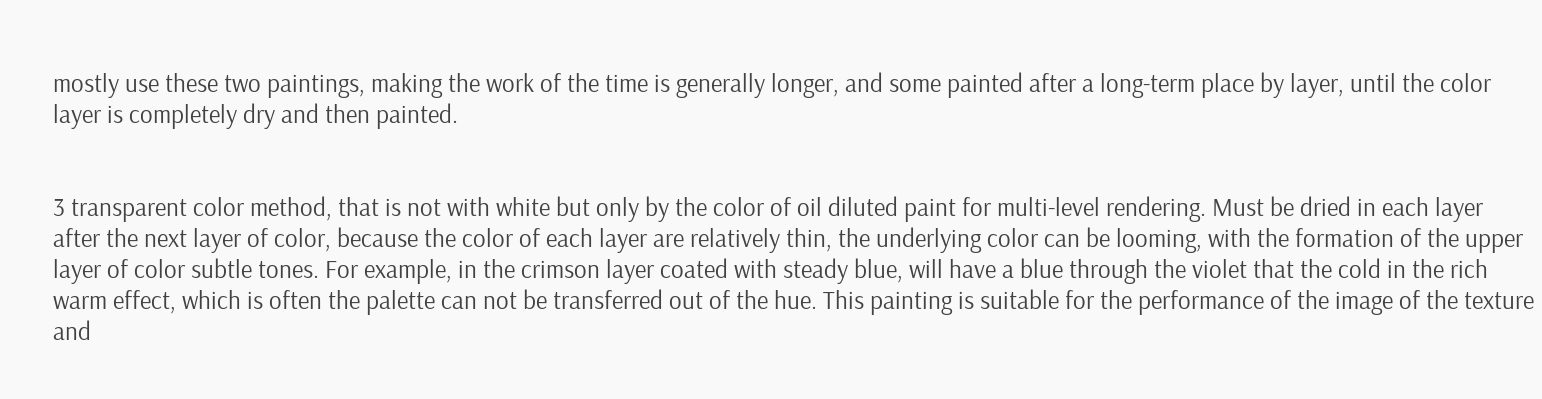mostly use these two paintings, making the work of the time is generally longer, and some painted after a long-term place by layer, until the color layer is completely dry and then painted.


3 transparent color method, that is not with white but only by the color of oil diluted paint for multi-level rendering. Must be dried in each layer after the next layer of color, because the color of each layer are relatively thin, the underlying color can be looming, with the formation of the upper layer of color subtle tones. For example, in the crimson layer coated with steady blue, will have a blue through the violet that the cold in the rich warm effect, which is often the palette can not be transferred out of the hue. This painting is suitable for the performance of the image of the texture and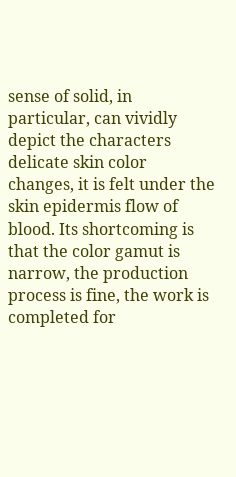sense of solid, in particular, can vividly depict the characters delicate skin color changes, it is felt under the skin epidermis flow of blood. Its shortcoming is that the color gamut is narrow, the production process is fine, the work is completed for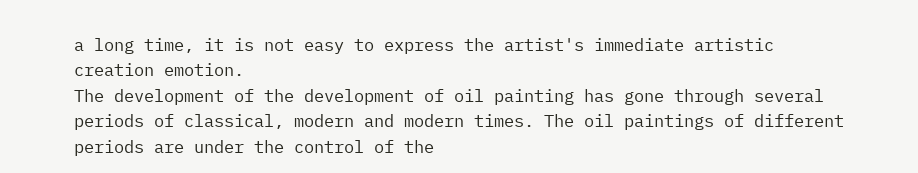a long time, it is not easy to express the artist's immediate artistic creation emotion.
The development of the development of oil painting has gone through several periods of classical, modern and modern times. The oil paintings of different periods are under the control of the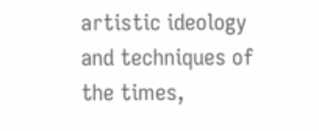artistic ideology and techniques of the times,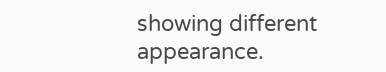showing different appearance.